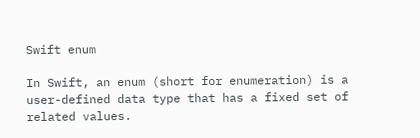Swift enum

In Swift, an enum (short for enumeration) is a user-defined data type that has a fixed set of related values.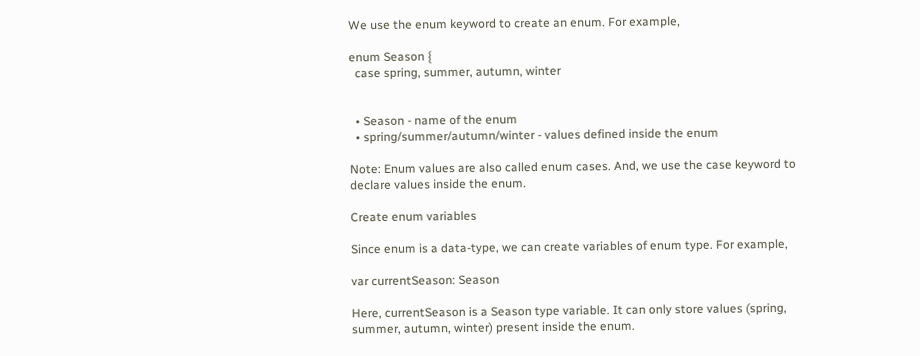We use the enum keyword to create an enum. For example,

enum Season {
  case spring, summer, autumn, winter


  • Season - name of the enum
  • spring/summer/autumn/winter - values defined inside the enum

Note: Enum values are also called enum cases. And, we use the case keyword to declare values inside the enum.

Create enum variables

Since enum is a data-type, we can create variables of enum type. For example,

var currentSeason: Season

Here, currentSeason is a Season type variable. It can only store values (spring, summer, autumn, winter) present inside the enum.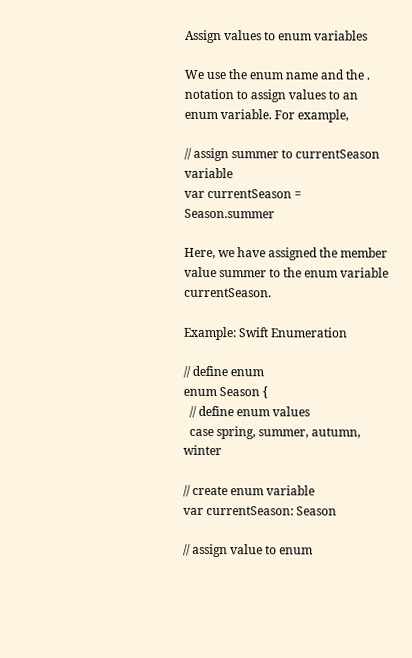Assign values to enum variables

We use the enum name and the . notation to assign values to an enum variable. For example,

// assign summer to currentSeason variable
var currentSeason = Season.summer

Here, we have assigned the member value summer to the enum variable currentSeason.

Example: Swift Enumeration

// define enum
enum Season {
  // define enum values
  case spring, summer, autumn, winter

// create enum variable
var currentSeason: Season

// assign value to enum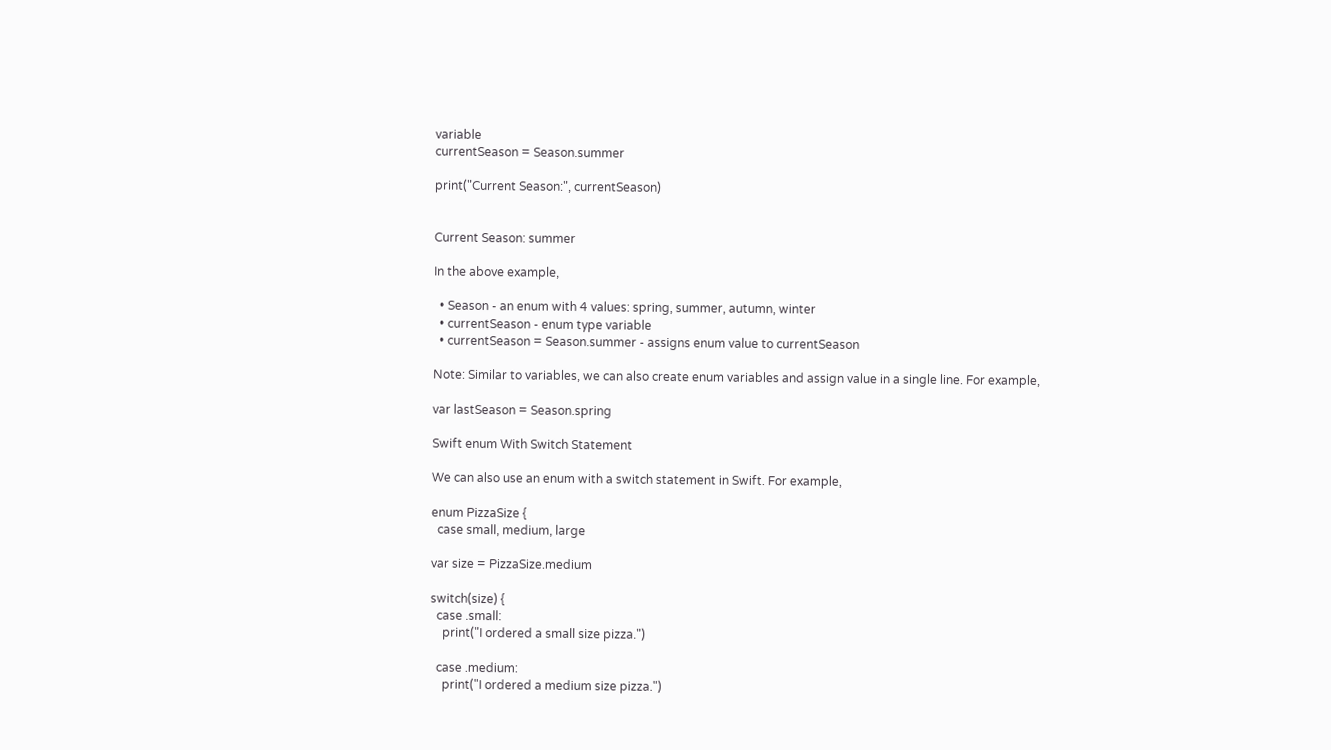variable
currentSeason = Season.summer

print("Current Season:", currentSeason)


Current Season: summer

In the above example,

  • Season - an enum with 4 values: spring, summer, autumn, winter
  • currentSeason - enum type variable
  • currentSeason = Season.summer - assigns enum value to currentSeason

Note: Similar to variables, we can also create enum variables and assign value in a single line. For example,

var lastSeason = Season.spring

Swift enum With Switch Statement

We can also use an enum with a switch statement in Swift. For example,

enum PizzaSize {
  case small, medium, large

var size = PizzaSize.medium

switch(size) {
  case .small:
    print("I ordered a small size pizza.")

  case .medium:
    print("I ordered a medium size pizza.")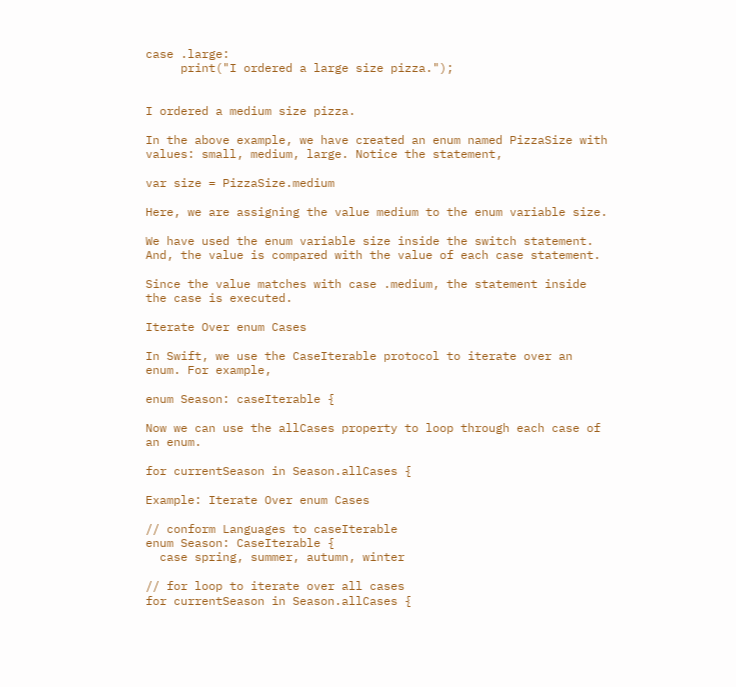case .large:
     print("I ordered a large size pizza.");


I ordered a medium size pizza.

In the above example, we have created an enum named PizzaSize with values: small, medium, large. Notice the statement,

var size = PizzaSize.medium

Here, we are assigning the value medium to the enum variable size.

We have used the enum variable size inside the switch statement. And, the value is compared with the value of each case statement.

Since the value matches with case .medium, the statement inside the case is executed.

Iterate Over enum Cases

In Swift, we use the CaseIterable protocol to iterate over an enum. For example,

enum Season: caseIterable {

Now we can use the allCases property to loop through each case of an enum.

for currentSeason in Season.allCases {

Example: Iterate Over enum Cases

// conform Languages to caseIterable
enum Season: CaseIterable {
  case spring, summer, autumn, winter

// for loop to iterate over all cases
for currentSeason in Season.allCases {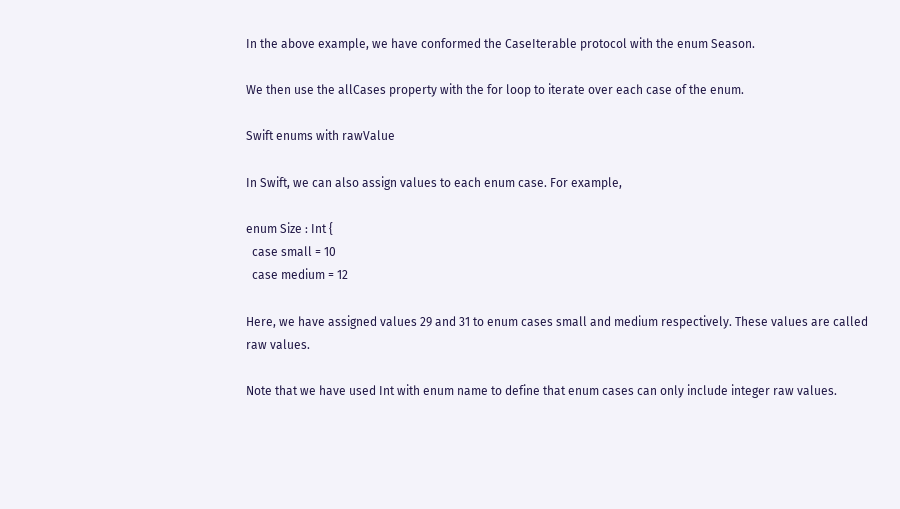In the above example, we have conformed the CaseIterable protocol with the enum Season.

We then use the allCases property with the for loop to iterate over each case of the enum.

Swift enums with rawValue

In Swift, we can also assign values to each enum case. For example,

enum Size : Int {
  case small = 10
  case medium = 12

Here, we have assigned values 29 and 31 to enum cases small and medium respectively. These values are called raw values.

Note that we have used Int with enum name to define that enum cases can only include integer raw values.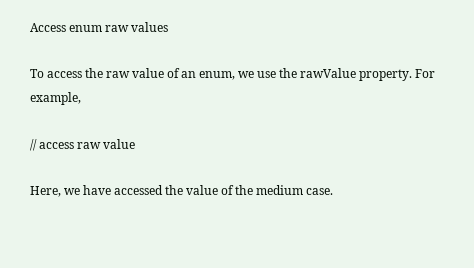Access enum raw values

To access the raw value of an enum, we use the rawValue property. For example,

// access raw value

Here, we have accessed the value of the medium case.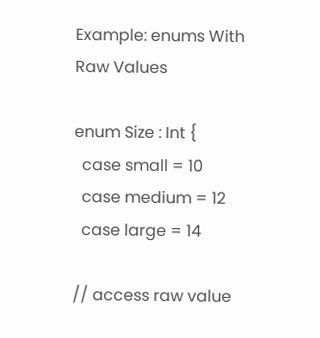Example: enums With Raw Values

enum Size : Int {
  case small = 10
  case medium = 12
  case large = 14

// access raw value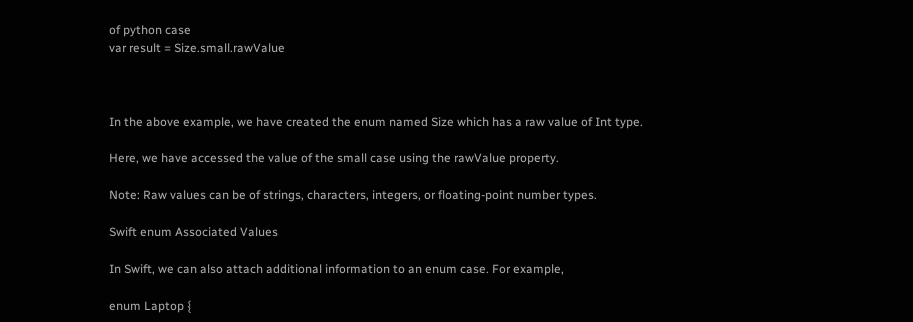of python case
var result = Size.small.rawValue



In the above example, we have created the enum named Size which has a raw value of Int type.

Here, we have accessed the value of the small case using the rawValue property.

Note: Raw values can be of strings, characters, integers, or floating-point number types.

Swift enum Associated Values

In Swift, we can also attach additional information to an enum case. For example,

enum Laptop {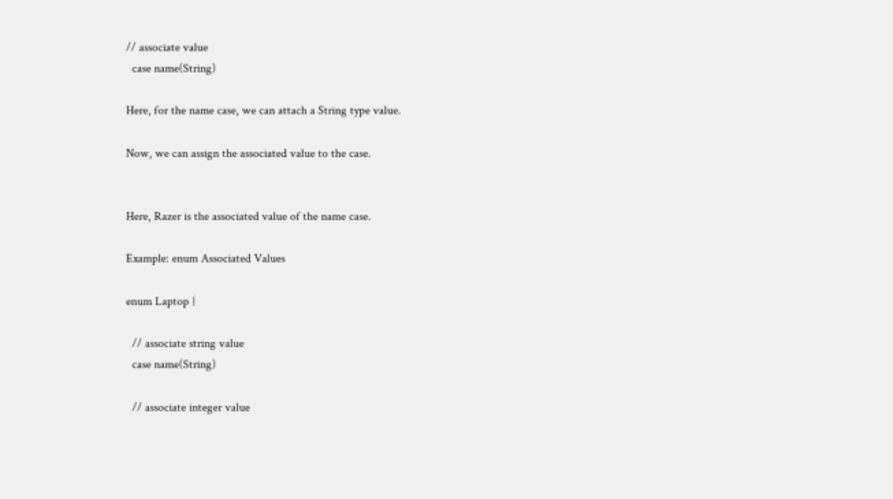// associate value
  case name(String)

Here, for the name case, we can attach a String type value.

Now, we can assign the associated value to the case.


Here, Razer is the associated value of the name case.

Example: enum Associated Values

enum Laptop {

  // associate string value
  case name(String)

  // associate integer value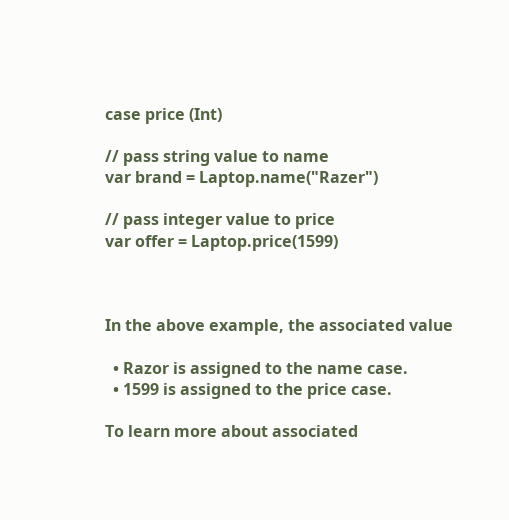case price (Int)

// pass string value to name
var brand = Laptop.name("Razer")

// pass integer value to price
var offer = Laptop.price(1599)



In the above example, the associated value

  • Razor is assigned to the name case.
  • 1599 is assigned to the price case.

To learn more about associated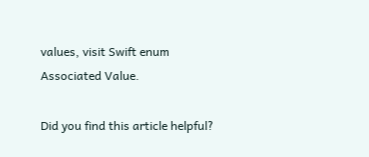values, visit Swift enum Associated Value.

Did you find this article helpful?